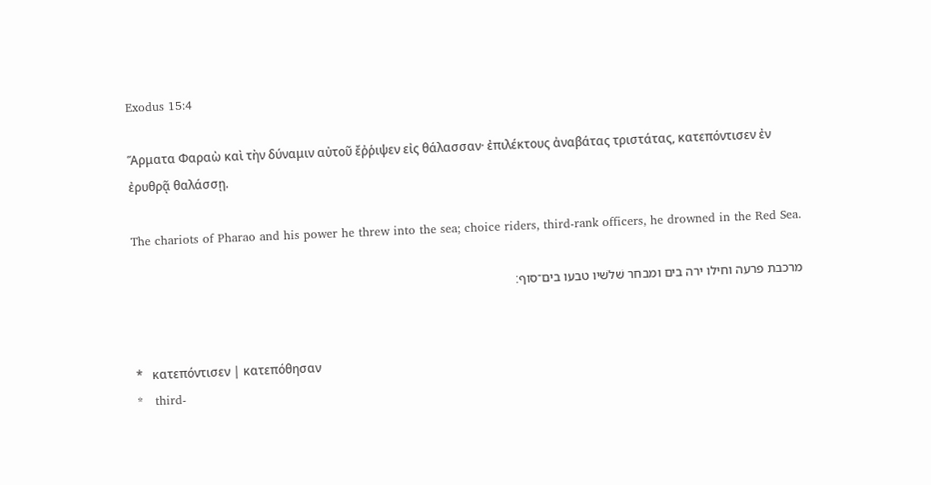Exodus 15:4

Ἅρματα Φαραὼ καὶ τὴν δύναμιν αὐτοῦ ἔῤῥιψεν εἰς θάλασσαν· ἐπιλέκτους ἀναβάτας τριστάτας, κατεπόντισεν ἐν ἐρυθρᾷ θαλάσσῃ.

The chariots of Pharao and his power he threw into the sea; choice riders, third-rank officers, he drowned in the Red Sea.

מרכבת פרעה וחילו ירה בים ומבחר שׁלשׁיו טבעו בים־סוף׃


*   κατεπόντισεν | κατεπόθησαν
*   third-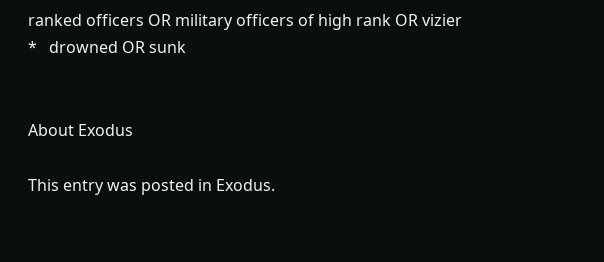ranked officers OR military officers of high rank OR vizier
*   drowned OR sunk


About Exodus

This entry was posted in Exodus.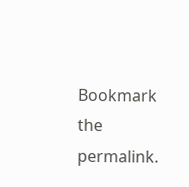Bookmark the permalink.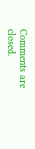Comments are closed.